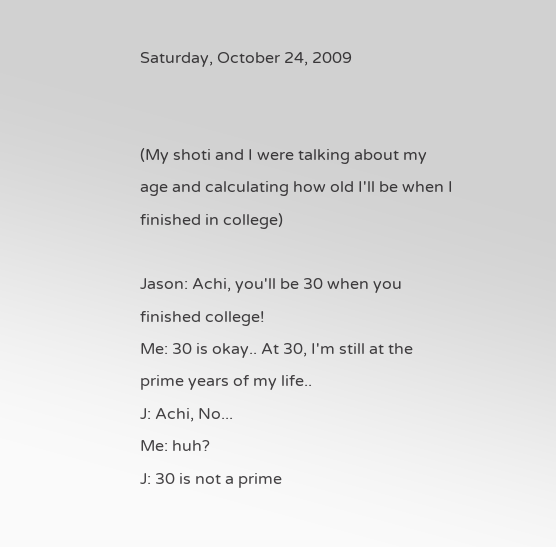Saturday, October 24, 2009


(My shoti and I were talking about my age and calculating how old I'll be when I finished in college)

Jason: Achi, you'll be 30 when you finished college!
Me: 30 is okay.. At 30, I'm still at the prime years of my life..
J: Achi, No...
Me: huh?
J: 30 is not a prime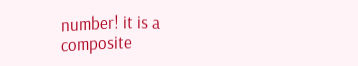number! it is a composite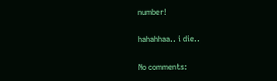number!

hahahhaa.. i die..

No comments: